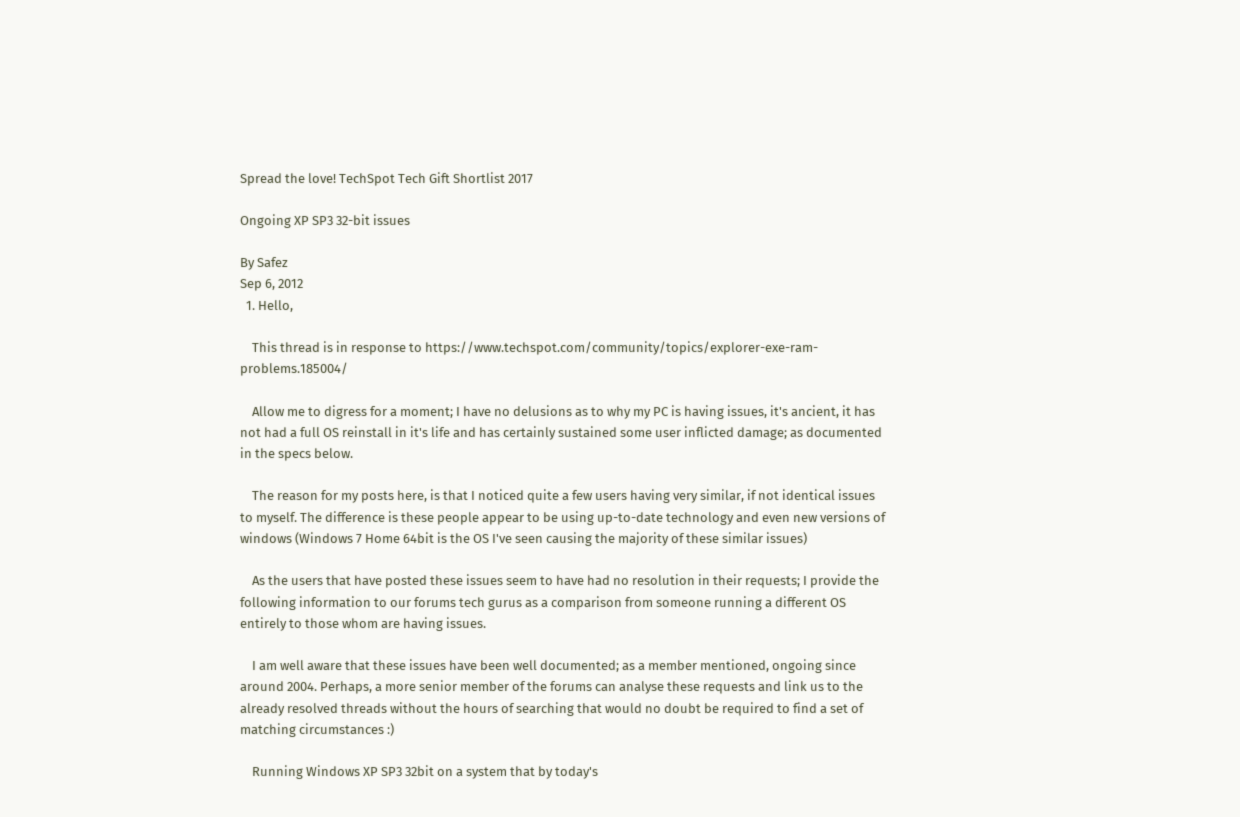Spread the love! TechSpot Tech Gift Shortlist 2017

Ongoing XP SP3 32-bit issues

By Safez
Sep 6, 2012
  1. Hello,

    This thread is in response to https://www.techspot.com/community/topics/explorer-exe-ram-problems.185004/

    Allow me to digress for a moment; I have no delusions as to why my PC is having issues, it's ancient, it has not had a full OS reinstall in it's life and has certainly sustained some user inflicted damage; as documented in the specs below.

    The reason for my posts here, is that I noticed quite a few users having very similar, if not identical issues to myself. The difference is these people appear to be using up-to-date technology and even new versions of windows (Windows 7 Home 64bit is the OS I've seen causing the majority of these similar issues)

    As the users that have posted these issues seem to have had no resolution in their requests; I provide the following information to our forums tech gurus as a comparison from someone running a different OS entirely to those whom are having issues.

    I am well aware that these issues have been well documented; as a member mentioned, ongoing since around 2004. Perhaps, a more senior member of the forums can analyse these requests and link us to the already resolved threads without the hours of searching that would no doubt be required to find a set of matching circumstances :)

    Running Windows XP SP3 32bit on a system that by today's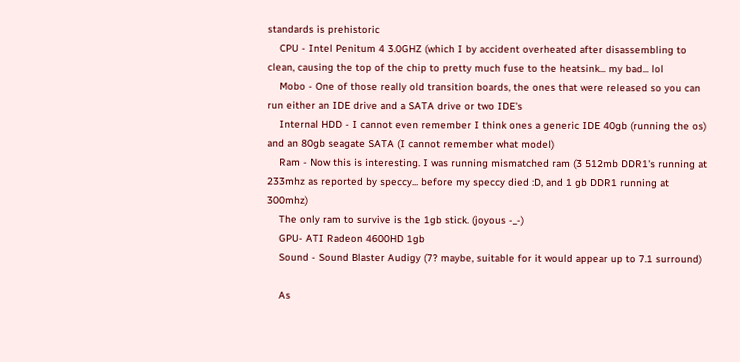standards is prehistoric
    CPU - Intel Penitum 4 3.0GHZ (which I by accident overheated after disassembling to clean, causing the top of the chip to pretty much fuse to the heatsink... my bad... lol
    Mobo - One of those really old transition boards, the ones that were released so you can run either an IDE drive and a SATA drive or two IDE's
    Internal HDD - I cannot even remember I think ones a generic IDE 40gb (running the os) and an 80gb seagate SATA (I cannot remember what model)
    Ram - Now this is interesting. I was running mismatched ram (3 512mb DDR1's running at 233mhz as reported by speccy... before my speccy died :D, and 1 gb DDR1 running at 300mhz)
    The only ram to survive is the 1gb stick. (joyous -_-)
    GPU- ATI Radeon 4600HD 1gb
    Sound - Sound Blaster Audigy (7? maybe, suitable for it would appear up to 7.1 surround)

    As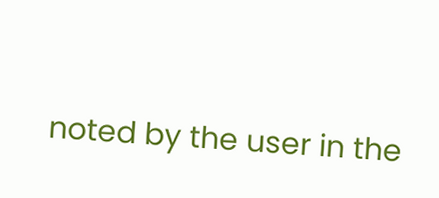noted by the user in the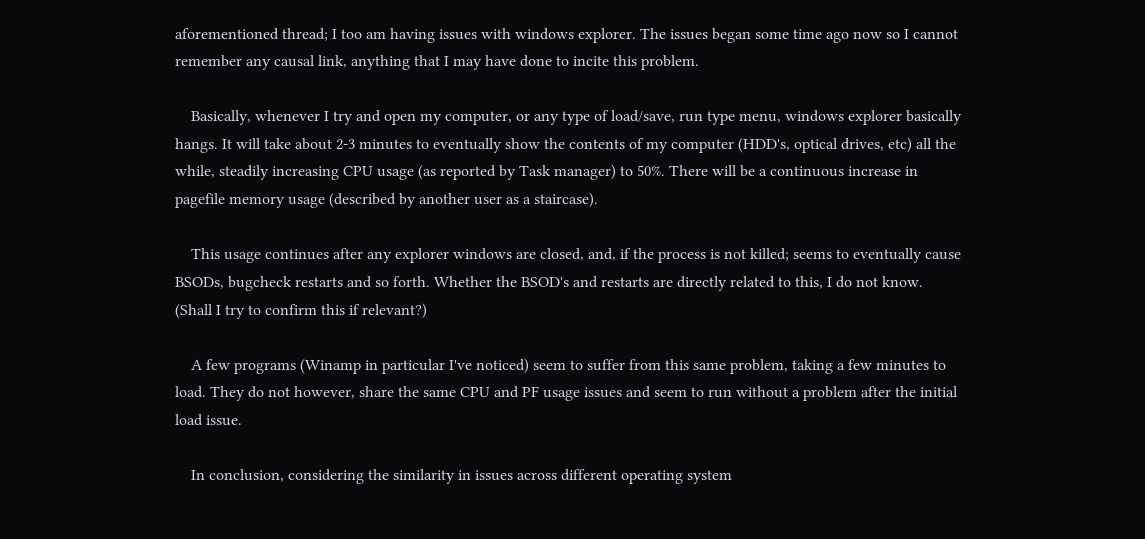aforementioned thread; I too am having issues with windows explorer. The issues began some time ago now so I cannot remember any causal link, anything that I may have done to incite this problem.

    Basically, whenever I try and open my computer, or any type of load/save, run type menu, windows explorer basically hangs. It will take about 2-3 minutes to eventually show the contents of my computer (HDD's, optical drives, etc) all the while, steadily increasing CPU usage (as reported by Task manager) to 50%. There will be a continuous increase in pagefile memory usage (described by another user as a staircase).

    This usage continues after any explorer windows are closed, and, if the process is not killed; seems to eventually cause BSODs, bugcheck restarts and so forth. Whether the BSOD's and restarts are directly related to this, I do not know. (Shall I try to confirm this if relevant?)

    A few programs (Winamp in particular I've noticed) seem to suffer from this same problem, taking a few minutes to load. They do not however, share the same CPU and PF usage issues and seem to run without a problem after the initial load issue.

    In conclusion, considering the similarity in issues across different operating system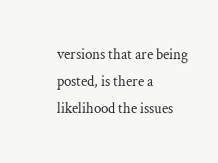versions that are being posted, is there a likelihood the issues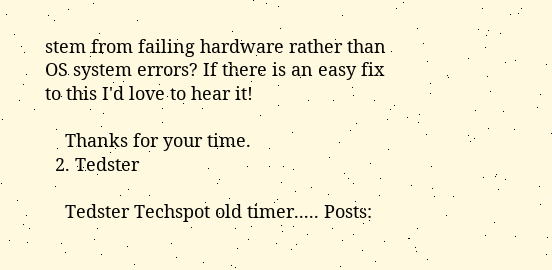stem from failing hardware rather than OS system errors? If there is an easy fix to this I'd love to hear it!

    Thanks for your time.
  2. Tedster

    Tedster Techspot old timer..... Posts: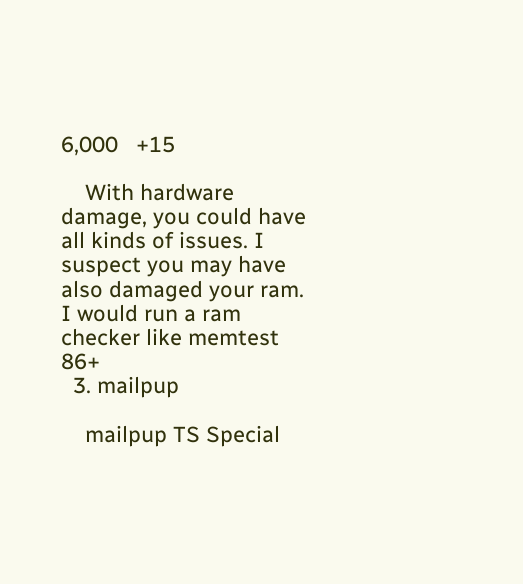6,000   +15

    With hardware damage, you could have all kinds of issues. I suspect you may have also damaged your ram. I would run a ram checker like memtest 86+
  3. mailpup

    mailpup TS Special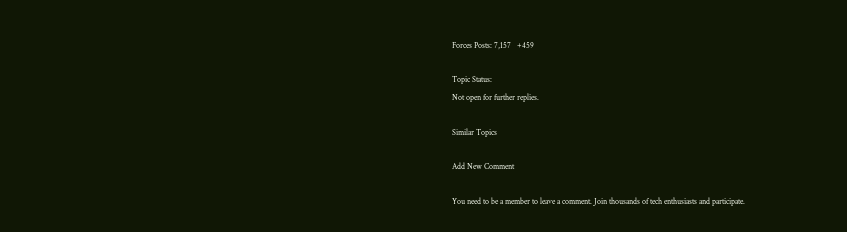Forces Posts: 7,157   +459

Topic Status:
Not open for further replies.

Similar Topics

Add New Comment

You need to be a member to leave a comment. Join thousands of tech enthusiasts and participate.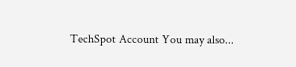TechSpot Account You may also...